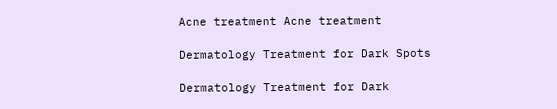Acne treatment Acne treatment

Dermatology Treatment for Dark Spots

Dermatology Treatment for Dark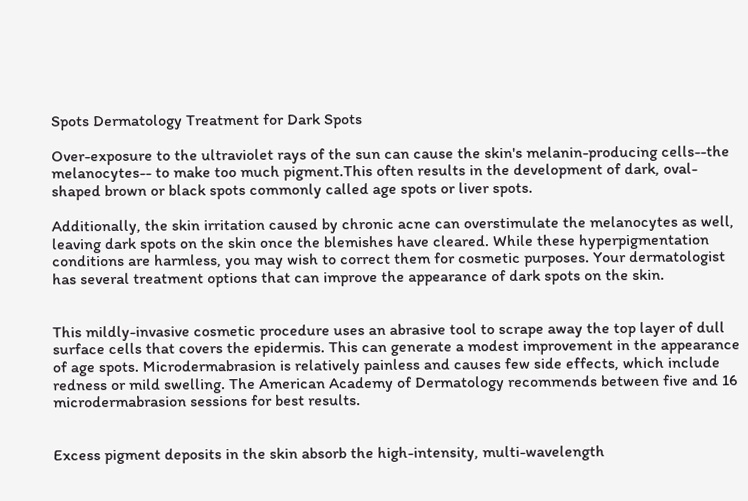Spots Dermatology Treatment for Dark Spots

Over-exposure to the ultraviolet rays of the sun can cause the skin's melanin-producing cells--the melanocytes-- to make too much pigment.This often results in the development of dark, oval-shaped brown or black spots commonly called age spots or liver spots.

Additionally, the skin irritation caused by chronic acne can overstimulate the melanocytes as well, leaving dark spots on the skin once the blemishes have cleared. While these hyperpigmentation conditions are harmless, you may wish to correct them for cosmetic purposes. Your dermatologist has several treatment options that can improve the appearance of dark spots on the skin.


This mildly-invasive cosmetic procedure uses an abrasive tool to scrape away the top layer of dull surface cells that covers the epidermis. This can generate a modest improvement in the appearance of age spots. Microdermabrasion is relatively painless and causes few side effects, which include redness or mild swelling. The American Academy of Dermatology recommends between five and 16 microdermabrasion sessions for best results.


Excess pigment deposits in the skin absorb the high-intensity, multi-wavelength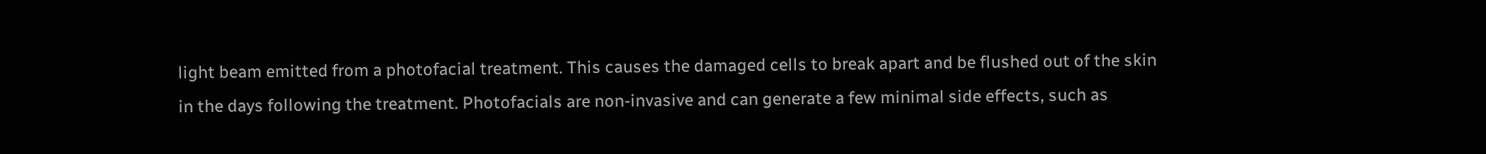light beam emitted from a photofacial treatment. This causes the damaged cells to break apart and be flushed out of the skin in the days following the treatment. Photofacials are non-invasive and can generate a few minimal side effects, such as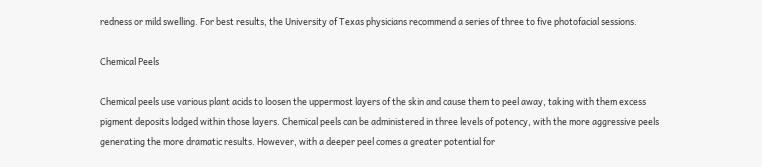redness or mild swelling. For best results, the University of Texas physicians recommend a series of three to five photofacial sessions.

Chemical Peels

Chemical peels use various plant acids to loosen the uppermost layers of the skin and cause them to peel away, taking with them excess pigment deposits lodged within those layers. Chemical peels can be administered in three levels of potency, with the more aggressive peels generating the more dramatic results. However, with a deeper peel comes a greater potential for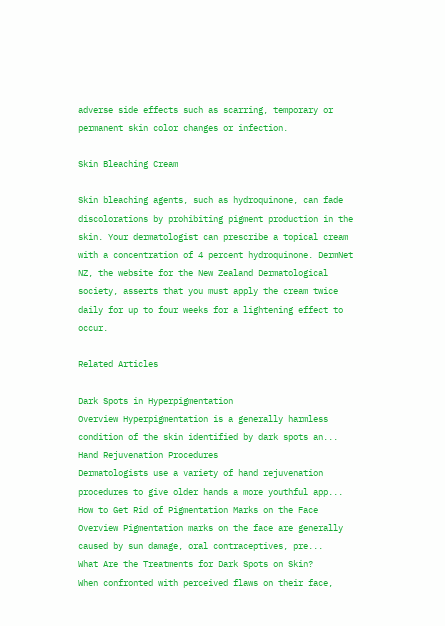adverse side effects such as scarring, temporary or permanent skin color changes or infection.

Skin Bleaching Cream

Skin bleaching agents, such as hydroquinone, can fade discolorations by prohibiting pigment production in the skin. Your dermatologist can prescribe a topical cream with a concentration of 4 percent hydroquinone. DermNet NZ, the website for the New Zealand Dermatological society, asserts that you must apply the cream twice daily for up to four weeks for a lightening effect to occur.

Related Articles

Dark Spots in Hyperpigmentation
Overview Hyperpigmentation is a generally harmless condition of the skin identified by dark spots an...
Hand Rejuvenation Procedures
Dermatologists use a variety of hand rejuvenation procedures to give older hands a more youthful app...
How to Get Rid of Pigmentation Marks on the Face
Overview Pigmentation marks on the face are generally caused by sun damage, oral contraceptives, pre...
What Are the Treatments for Dark Spots on Skin?
When confronted with perceived flaws on their face,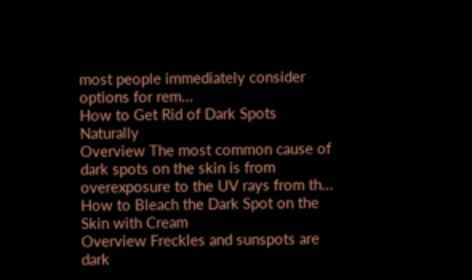most people immediately consider options for rem...
How to Get Rid of Dark Spots Naturally
Overview The most common cause of dark spots on the skin is from overexposure to the UV rays from th...
How to Bleach the Dark Spot on the Skin with Cream
Overview Freckles and sunspots are dark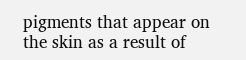pigments that appear on the skin as a result of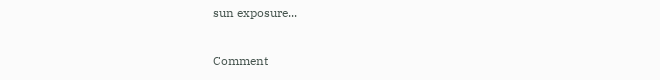sun exposure...

Comment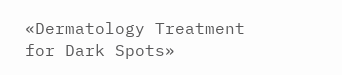«Dermatology Treatment for Dark Spots»